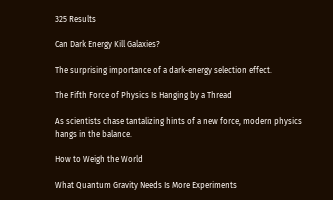325 Results

Can Dark Energy Kill Galaxies?

The surprising importance of a dark-energy selection effect.

The Fifth Force of Physics Is Hanging by a Thread

As scientists chase tantalizing hints of a new force, modern physics hangs in the balance.

How to Weigh the World

What Quantum Gravity Needs Is More Experiments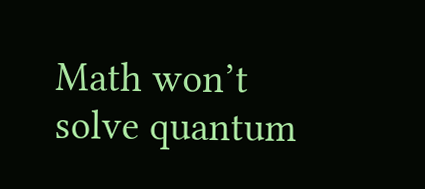Math won’t solve quantum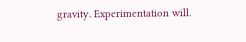gravity. Experimentation will.